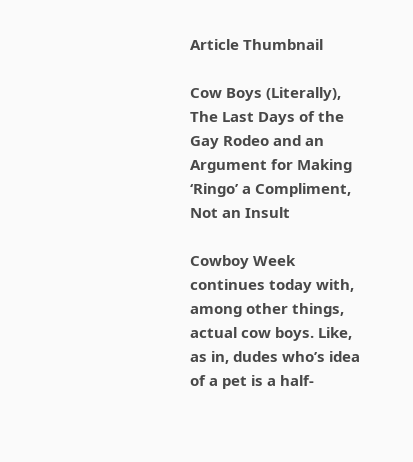Article Thumbnail

Cow Boys (Literally), The Last Days of the Gay Rodeo and an Argument for Making ‘Ringo’ a Compliment, Not an Insult

Cowboy Week continues today with, among other things, actual cow boys. Like, as in, dudes who’s idea of a pet is a half-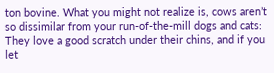ton bovine. What you might not realize is, cows aren’t so dissimilar from your run-of-the-mill dogs and cats: They love a good scratch under their chins, and if you let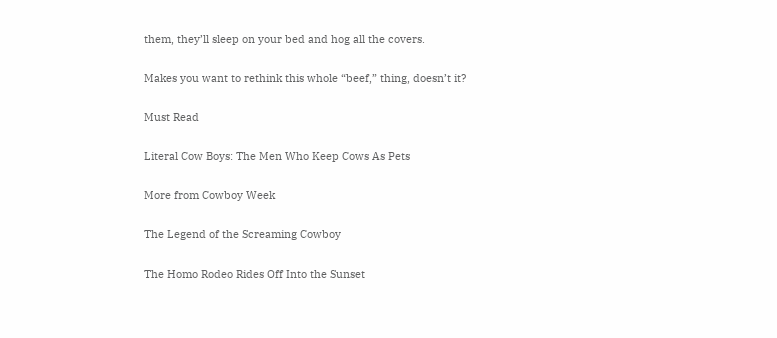them, they’ll sleep on your bed and hog all the covers.

Makes you want to rethink this whole “beef,” thing, doesn’t it?

Must Read

Literal Cow Boys: The Men Who Keep Cows As Pets

More from Cowboy Week

The Legend of the Screaming Cowboy

The Homo Rodeo Rides Off Into the Sunset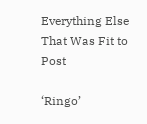Everything Else That Was Fit to Post

‘Ringo’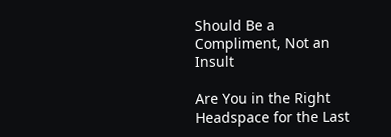Should Be a Compliment, Not an Insult

Are You in the Right Headspace for the Last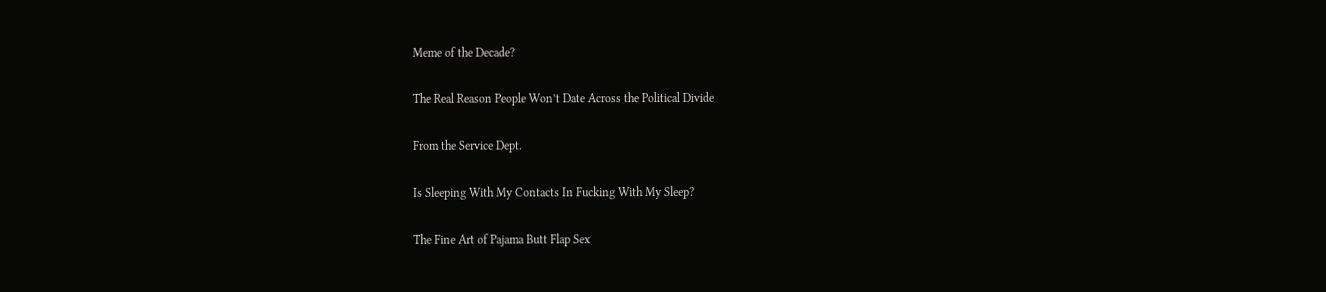Meme of the Decade?

The Real Reason People Won’t Date Across the Political Divide

From the Service Dept.

Is Sleeping With My Contacts In Fucking With My Sleep?

The Fine Art of Pajama Butt Flap Sex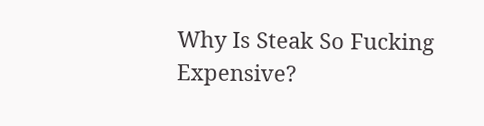Why Is Steak So Fucking Expensive?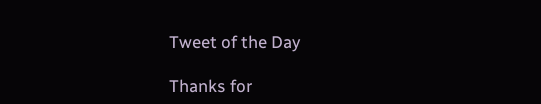Tweet of the Day

Thanks for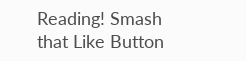Reading! Smash that Like Button